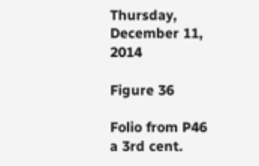Thursday, December 11, 2014

Figure 36

Folio from P46 a 3rd cent.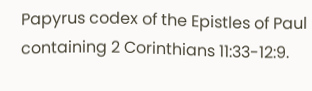Papyrus codex of the Epistles of Paul containing 2 Corinthians 11:33-12:9.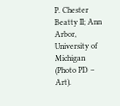P. Chester Beatty II; Ann Arbor, University of Michigan (Photo PD – Art).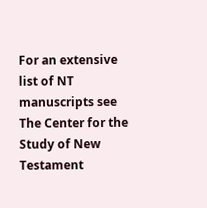For an extensive list of NT manuscripts see The Center for the Study of New Testament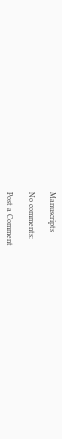Manuscripts

No comments:

Post a Comment